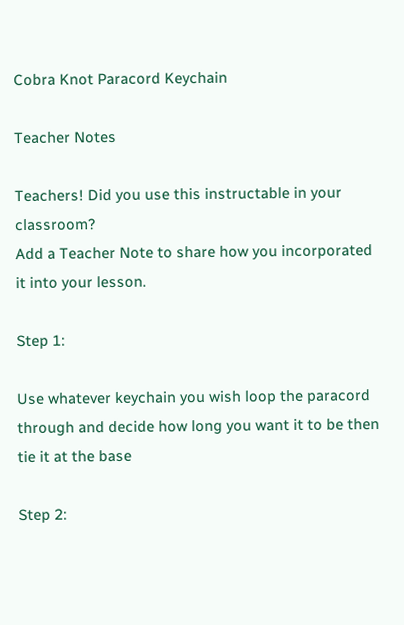Cobra Knot Paracord Keychain

Teacher Notes

Teachers! Did you use this instructable in your classroom?
Add a Teacher Note to share how you incorporated it into your lesson.

Step 1:

Use whatever keychain you wish loop the paracord through and decide how long you want it to be then tie it at the base

Step 2: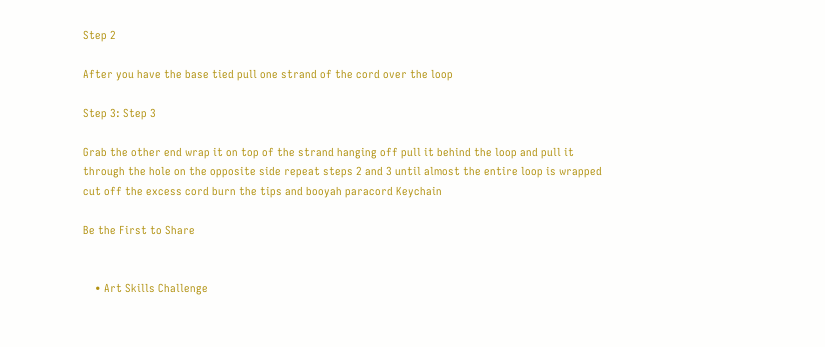Step 2

After you have the base tied pull one strand of the cord over the loop

Step 3: Step 3

Grab the other end wrap it on top of the strand hanging off pull it behind the loop and pull it through the hole on the opposite side repeat steps 2 and 3 until almost the entire loop is wrapped cut off the excess cord burn the tips and booyah paracord Keychain

Be the First to Share


    • Art Skills Challenge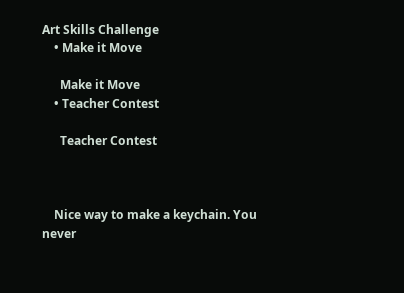Art Skills Challenge
    • Make it Move

      Make it Move
    • Teacher Contest

      Teacher Contest



    Nice way to make a keychain. You never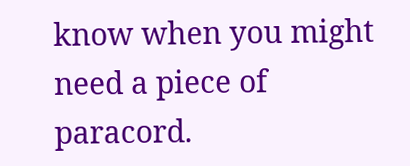know when you might need a piece of paracord.